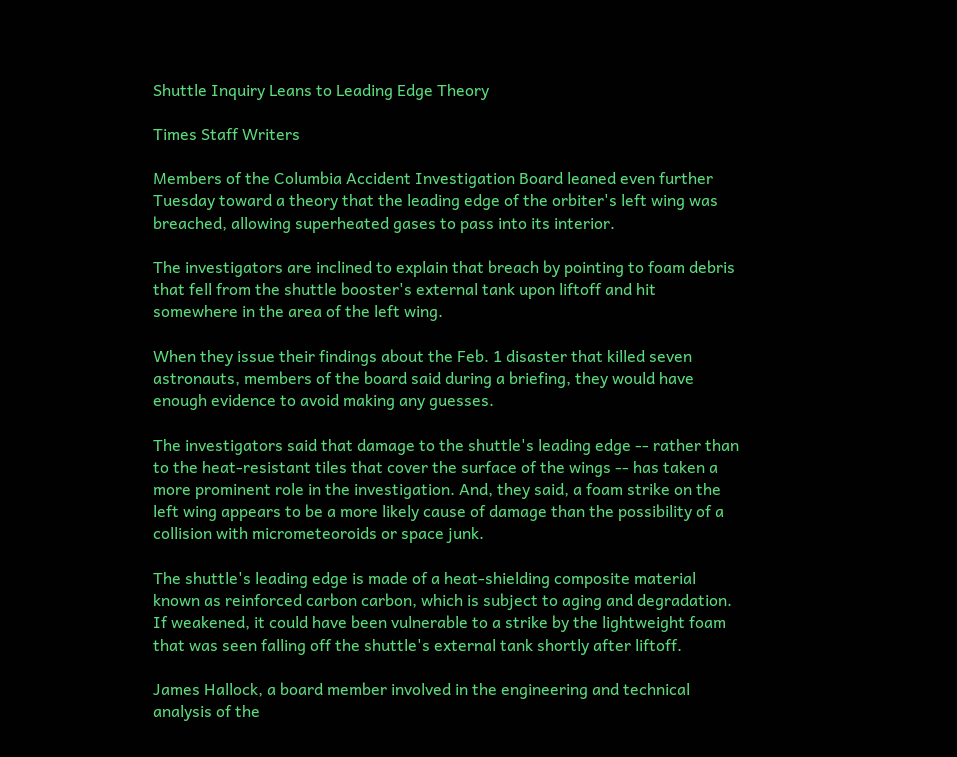Shuttle Inquiry Leans to Leading Edge Theory

Times Staff Writers

Members of the Columbia Accident Investigation Board leaned even further Tuesday toward a theory that the leading edge of the orbiter's left wing was breached, allowing superheated gases to pass into its interior.

The investigators are inclined to explain that breach by pointing to foam debris that fell from the shuttle booster's external tank upon liftoff and hit somewhere in the area of the left wing.

When they issue their findings about the Feb. 1 disaster that killed seven astronauts, members of the board said during a briefing, they would have enough evidence to avoid making any guesses.

The investigators said that damage to the shuttle's leading edge -- rather than to the heat-resistant tiles that cover the surface of the wings -- has taken a more prominent role in the investigation. And, they said, a foam strike on the left wing appears to be a more likely cause of damage than the possibility of a collision with micrometeoroids or space junk.

The shuttle's leading edge is made of a heat-shielding composite material known as reinforced carbon carbon, which is subject to aging and degradation. If weakened, it could have been vulnerable to a strike by the lightweight foam that was seen falling off the shuttle's external tank shortly after liftoff.

James Hallock, a board member involved in the engineering and technical analysis of the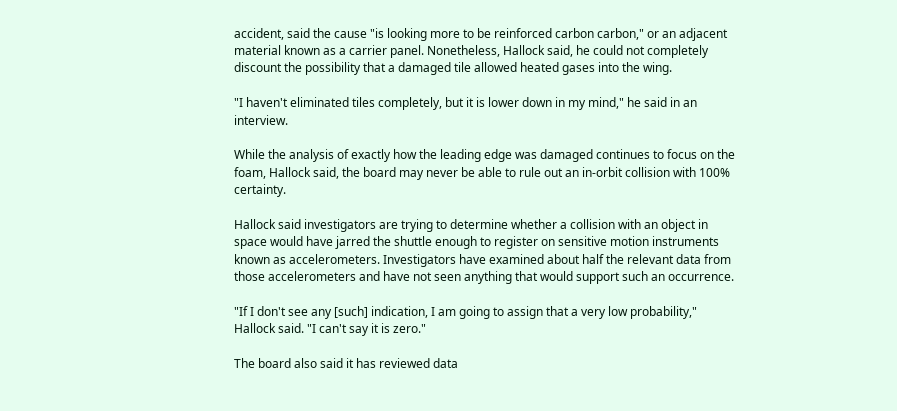accident, said the cause "is looking more to be reinforced carbon carbon," or an adjacent material known as a carrier panel. Nonetheless, Hallock said, he could not completely discount the possibility that a damaged tile allowed heated gases into the wing.

"I haven't eliminated tiles completely, but it is lower down in my mind," he said in an interview.

While the analysis of exactly how the leading edge was damaged continues to focus on the foam, Hallock said, the board may never be able to rule out an in-orbit collision with 100% certainty.

Hallock said investigators are trying to determine whether a collision with an object in space would have jarred the shuttle enough to register on sensitive motion instruments known as accelerometers. Investigators have examined about half the relevant data from those accelerometers and have not seen anything that would support such an occurrence.

"If I don't see any [such] indication, I am going to assign that a very low probability," Hallock said. "I can't say it is zero."

The board also said it has reviewed data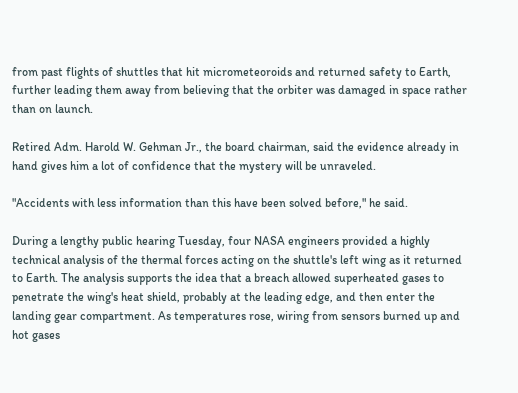from past flights of shuttles that hit micrometeoroids and returned safety to Earth, further leading them away from believing that the orbiter was damaged in space rather than on launch.

Retired Adm. Harold W. Gehman Jr., the board chairman, said the evidence already in hand gives him a lot of confidence that the mystery will be unraveled.

"Accidents with less information than this have been solved before," he said.

During a lengthy public hearing Tuesday, four NASA engineers provided a highly technical analysis of the thermal forces acting on the shuttle's left wing as it returned to Earth. The analysis supports the idea that a breach allowed superheated gases to penetrate the wing's heat shield, probably at the leading edge, and then enter the landing gear compartment. As temperatures rose, wiring from sensors burned up and hot gases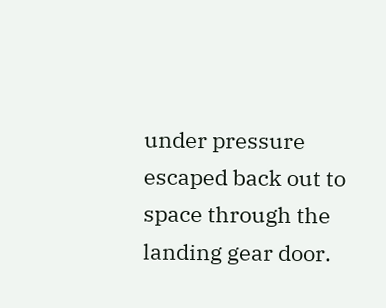under pressure escaped back out to space through the landing gear door.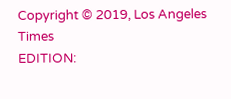Copyright © 2019, Los Angeles Times
EDITION: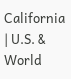California | U.S. & World